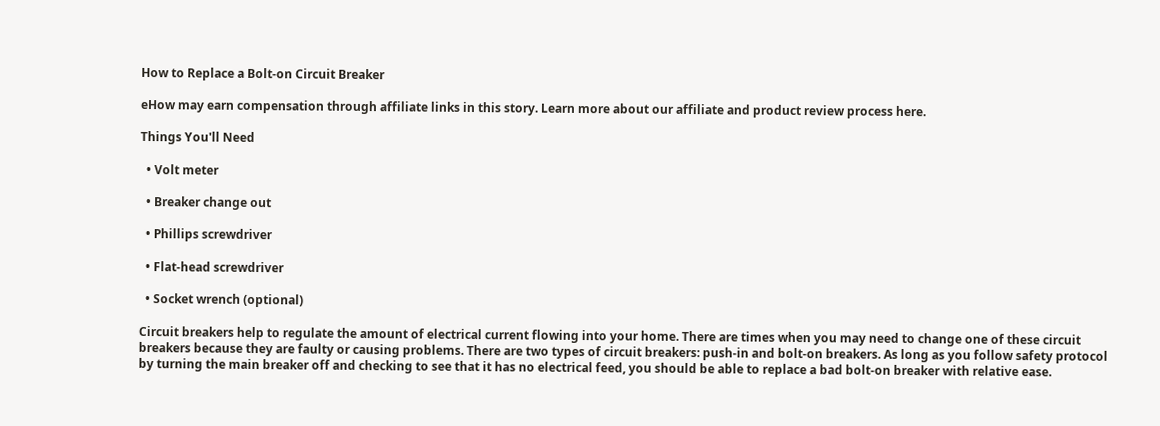How to Replace a Bolt-on Circuit Breaker

eHow may earn compensation through affiliate links in this story. Learn more about our affiliate and product review process here.

Things You'll Need

  • Volt meter

  • Breaker change out

  • Phillips screwdriver

  • Flat-head screwdriver

  • Socket wrench (optional)

Circuit breakers help to regulate the amount of electrical current flowing into your home. There are times when you may need to change one of these circuit breakers because they are faulty or causing problems. There are two types of circuit breakers: push-in and bolt-on breakers. As long as you follow safety protocol by turning the main breaker off and checking to see that it has no electrical feed, you should be able to replace a bad bolt-on breaker with relative ease.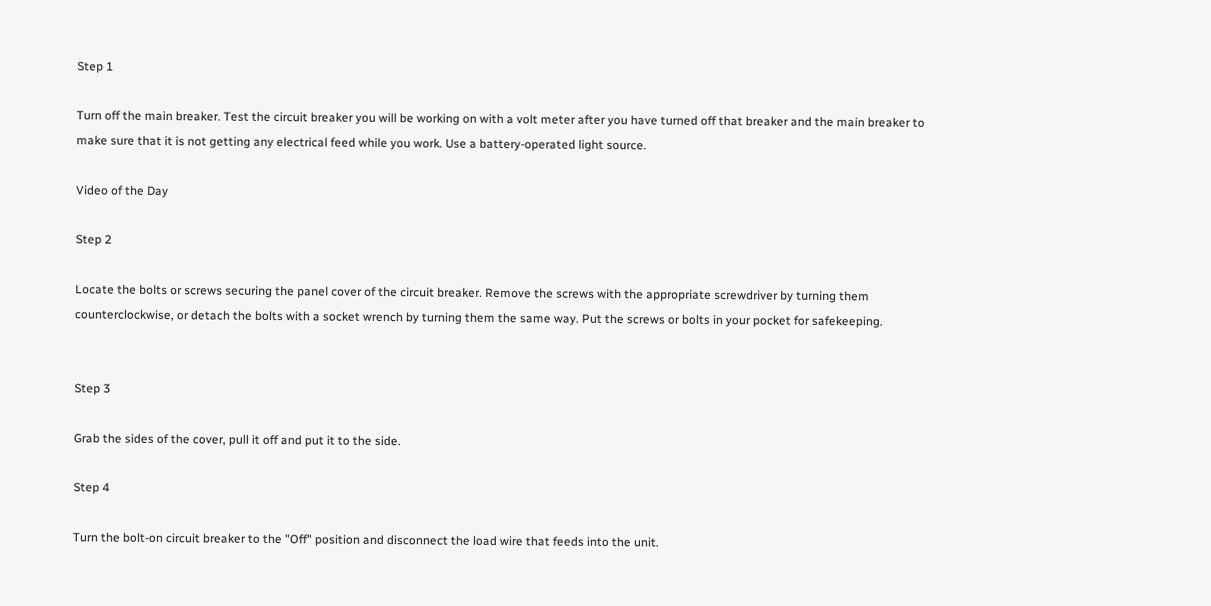Step 1

Turn off the main breaker. Test the circuit breaker you will be working on with a volt meter after you have turned off that breaker and the main breaker to make sure that it is not getting any electrical feed while you work. Use a battery-operated light source.

Video of the Day

Step 2

Locate the bolts or screws securing the panel cover of the circuit breaker. Remove the screws with the appropriate screwdriver by turning them counterclockwise, or detach the bolts with a socket wrench by turning them the same way. Put the screws or bolts in your pocket for safekeeping.


Step 3

Grab the sides of the cover, pull it off and put it to the side.

Step 4

Turn the bolt-on circuit breaker to the "Off" position and disconnect the load wire that feeds into the unit.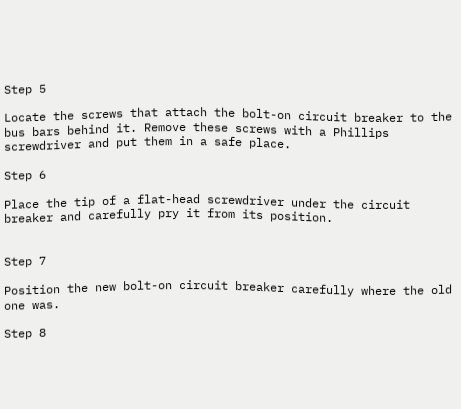Step 5

Locate the screws that attach the bolt-on circuit breaker to the bus bars behind it. Remove these screws with a Phillips screwdriver and put them in a safe place.

Step 6

Place the tip of a flat-head screwdriver under the circuit breaker and carefully pry it from its position.


Step 7

Position the new bolt-on circuit breaker carefully where the old one was.

Step 8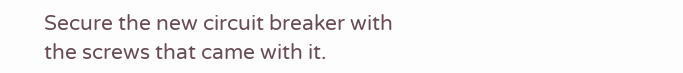Secure the new circuit breaker with the screws that came with it.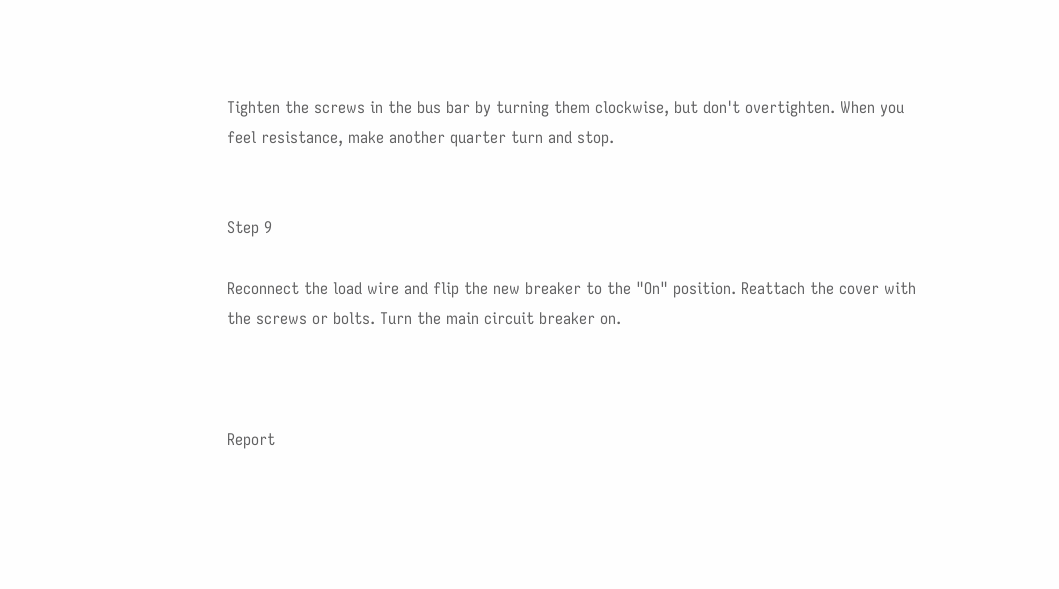Tighten the screws in the bus bar by turning them clockwise, but don't overtighten. When you feel resistance, make another quarter turn and stop.


Step 9

Reconnect the load wire and flip the new breaker to the "On" position. Reattach the cover with the screws or bolts. Turn the main circuit breaker on.



Report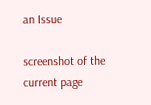an Issue

screenshot of the current page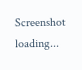Screenshot loading...